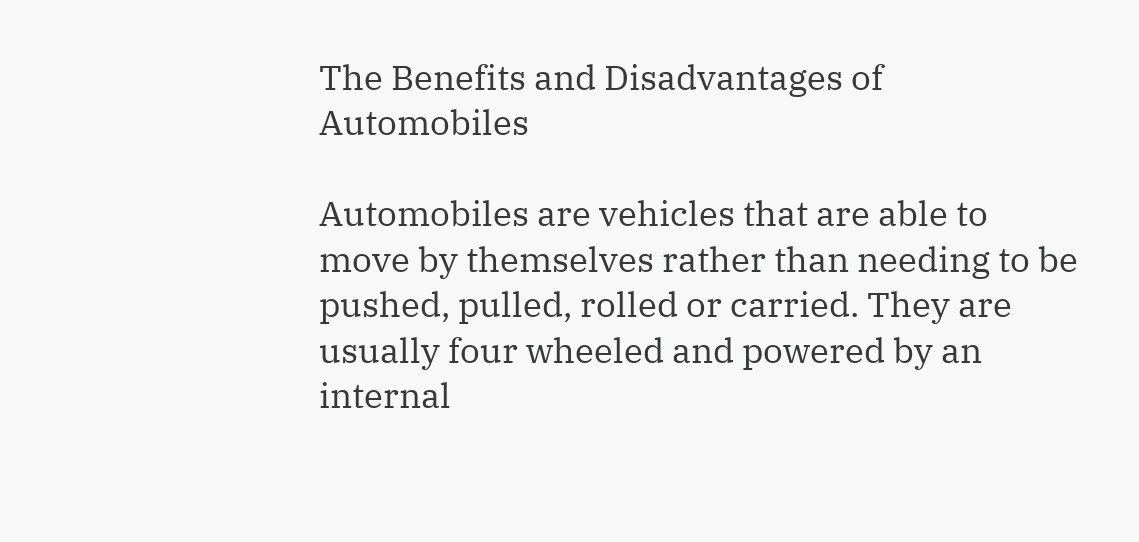The Benefits and Disadvantages of Automobiles

Automobiles are vehicles that are able to move by themselves rather than needing to be pushed, pulled, rolled or carried. They are usually four wheeled and powered by an internal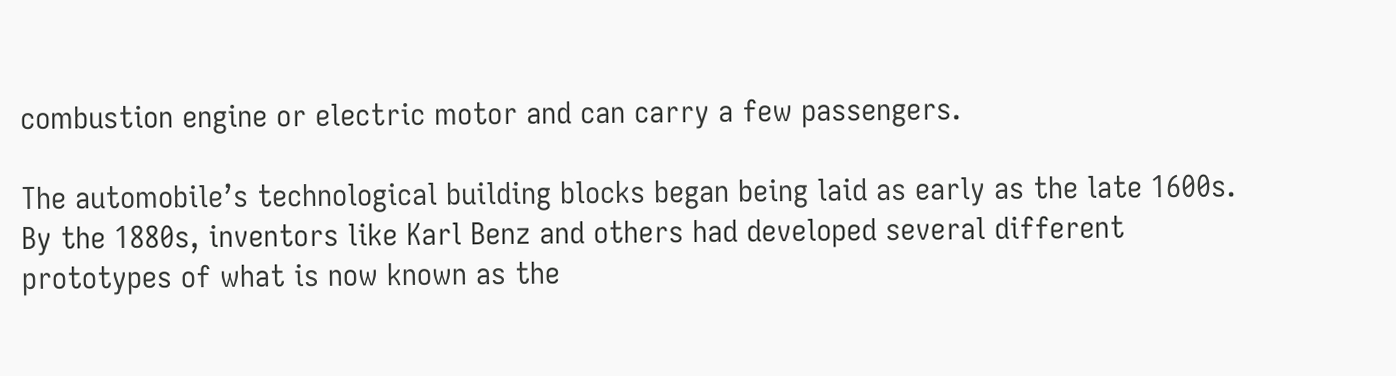combustion engine or electric motor and can carry a few passengers.

The automobile’s technological building blocks began being laid as early as the late 1600s. By the 1880s, inventors like Karl Benz and others had developed several different prototypes of what is now known as the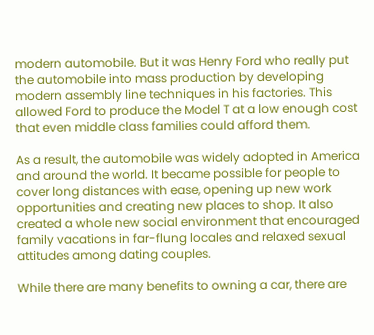modern automobile. But it was Henry Ford who really put the automobile into mass production by developing modern assembly line techniques in his factories. This allowed Ford to produce the Model T at a low enough cost that even middle class families could afford them.

As a result, the automobile was widely adopted in America and around the world. It became possible for people to cover long distances with ease, opening up new work opportunities and creating new places to shop. It also created a whole new social environment that encouraged family vacations in far-flung locales and relaxed sexual attitudes among dating couples.

While there are many benefits to owning a car, there are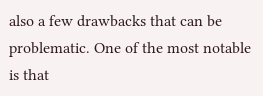also a few drawbacks that can be problematic. One of the most notable is that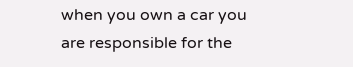when you own a car you are responsible for the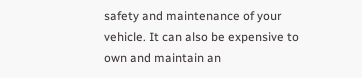safety and maintenance of your vehicle. It can also be expensive to own and maintain an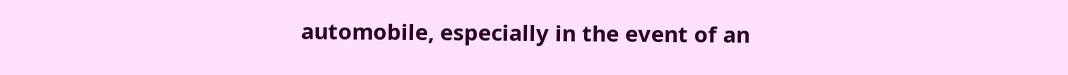automobile, especially in the event of an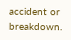accident or breakdown.